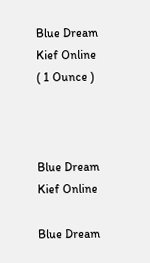Blue Dream Kief Online ( 1 Ounce )



Blue Dream Kief Online

Blue Dream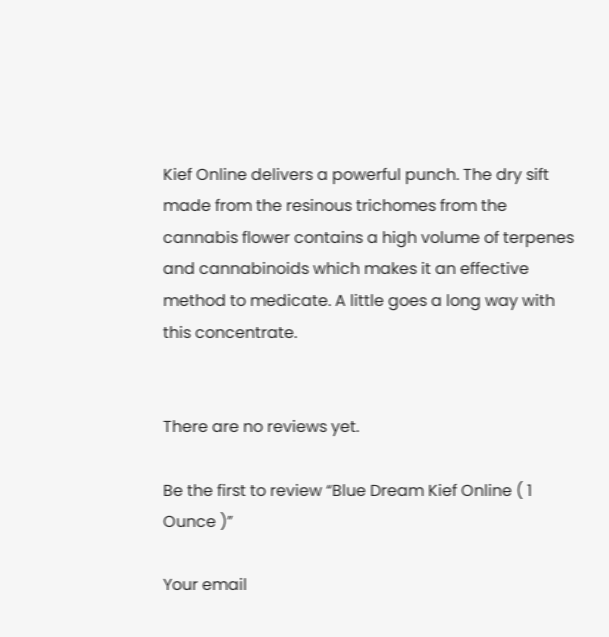Kief Online delivers a powerful punch. The dry sift made from the resinous trichomes from the cannabis flower contains a high volume of terpenes and cannabinoids which makes it an effective method to medicate. A little goes a long way with this concentrate.


There are no reviews yet.

Be the first to review “Blue Dream Kief Online ( 1 Ounce )”

Your email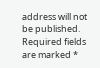address will not be published. Required fields are marked *